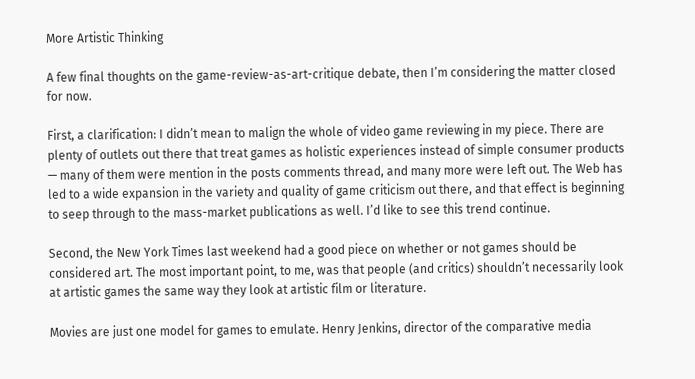More Artistic Thinking

A few final thoughts on the game-review-as-art-critique debate, then I’m considering the matter closed for now.

First, a clarification: I didn’t mean to malign the whole of video game reviewing in my piece. There are plenty of outlets out there that treat games as holistic experiences instead of simple consumer products — many of them were mention in the posts comments thread, and many more were left out. The Web has led to a wide expansion in the variety and quality of game criticism out there, and that effect is beginning to seep through to the mass-market publications as well. I’d like to see this trend continue.

Second, the New York Times last weekend had a good piece on whether or not games should be considered art. The most important point, to me, was that people (and critics) shouldn’t necessarily look at artistic games the same way they look at artistic film or literature.

Movies are just one model for games to emulate. Henry Jenkins, director of the comparative media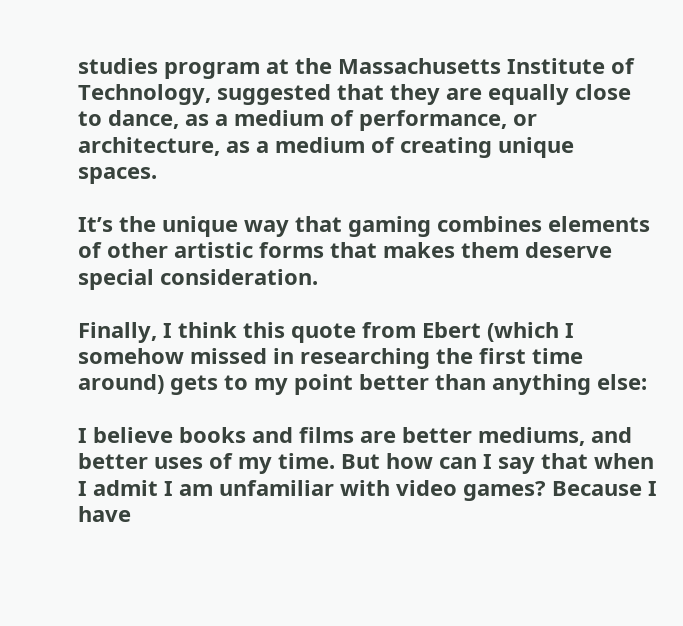studies program at the Massachusetts Institute of Technology, suggested that they are equally close to dance, as a medium of performance, or architecture, as a medium of creating unique spaces.

It’s the unique way that gaming combines elements of other artistic forms that makes them deserve special consideration.

Finally, I think this quote from Ebert (which I somehow missed in researching the first time around) gets to my point better than anything else:

I believe books and films are better mediums, and better uses of my time. But how can I say that when I admit I am unfamiliar with video games? Because I have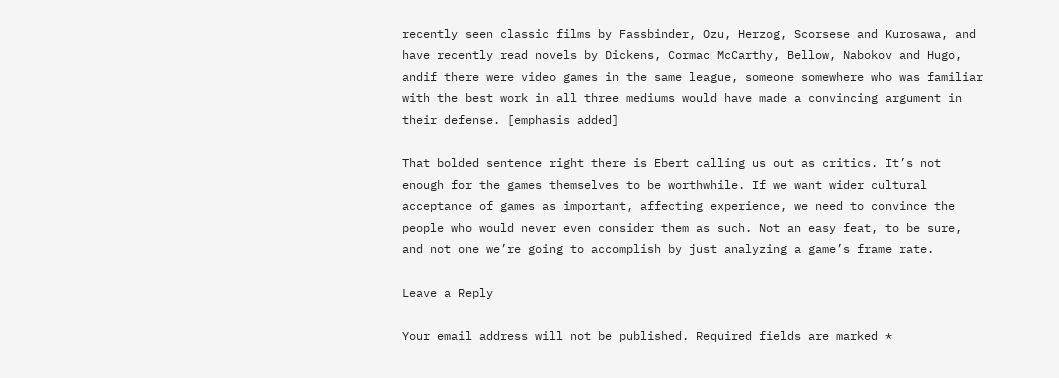recently seen classic films by Fassbinder, Ozu, Herzog, Scorsese and Kurosawa, and have recently read novels by Dickens, Cormac McCarthy, Bellow, Nabokov and Hugo, andif there were video games in the same league, someone somewhere who was familiar with the best work in all three mediums would have made a convincing argument in their defense. [emphasis added]

That bolded sentence right there is Ebert calling us out as critics. It’s not enough for the games themselves to be worthwhile. If we want wider cultural acceptance of games as important, affecting experience, we need to convince the people who would never even consider them as such. Not an easy feat, to be sure, and not one we’re going to accomplish by just analyzing a game’s frame rate.

Leave a Reply

Your email address will not be published. Required fields are marked *